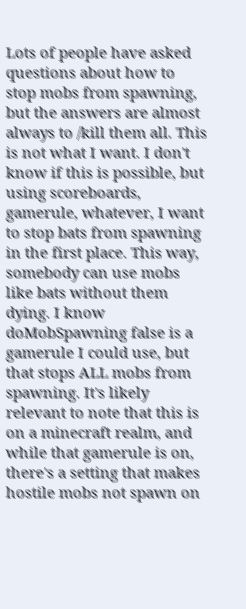Lots of people have asked questions about how to stop mobs from spawning, but the answers are almost always to /kill them all. This is not what I want. I don't know if this is possible, but using scoreboards, gamerule, whatever, I want to stop bats from spawning in the first place. This way, somebody can use mobs like bats without them dying. I know doMobSpawning false is a gamerule I could use, but that stops ALL mobs from spawning. It's likely relevant to note that this is on a minecraft realm, and while that gamerule is on, there's a setting that makes hostile mobs not spawn on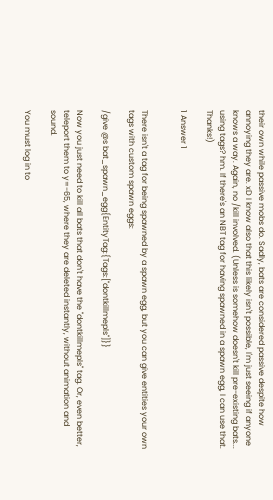their own while passive mobs do. Sadly, bats are considered passive despite how annoying they are. xD I know also that this likely isn't possible, I'm just seeing if anyone knows a way. Again, no /kill involved. (Unless is somehow doesn't kill pre-existing bats... using tags? hm. If there's an NBT tag for having spawned in a spawn egg, I can use that. Thanks!)

1 Answer 1


There isn't a tag for being spawned by a spawn egg, but you can give entities your own tags with custom spawn eggs:

/give @s bat_spawn_egg{EntityTag:{Tags:["dontkillmepls"]}}

Now you just need to kill all bats that don't have the "dontkillmepls" tag. Or, even better, teleport them to y=-65, where they are deleted instantly, without animation and sound.

You must log in to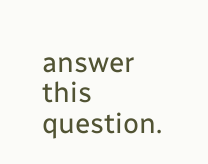answer this question.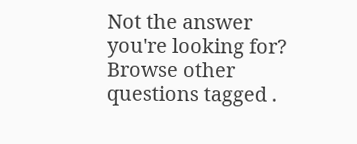Not the answer you're looking for? Browse other questions tagged .